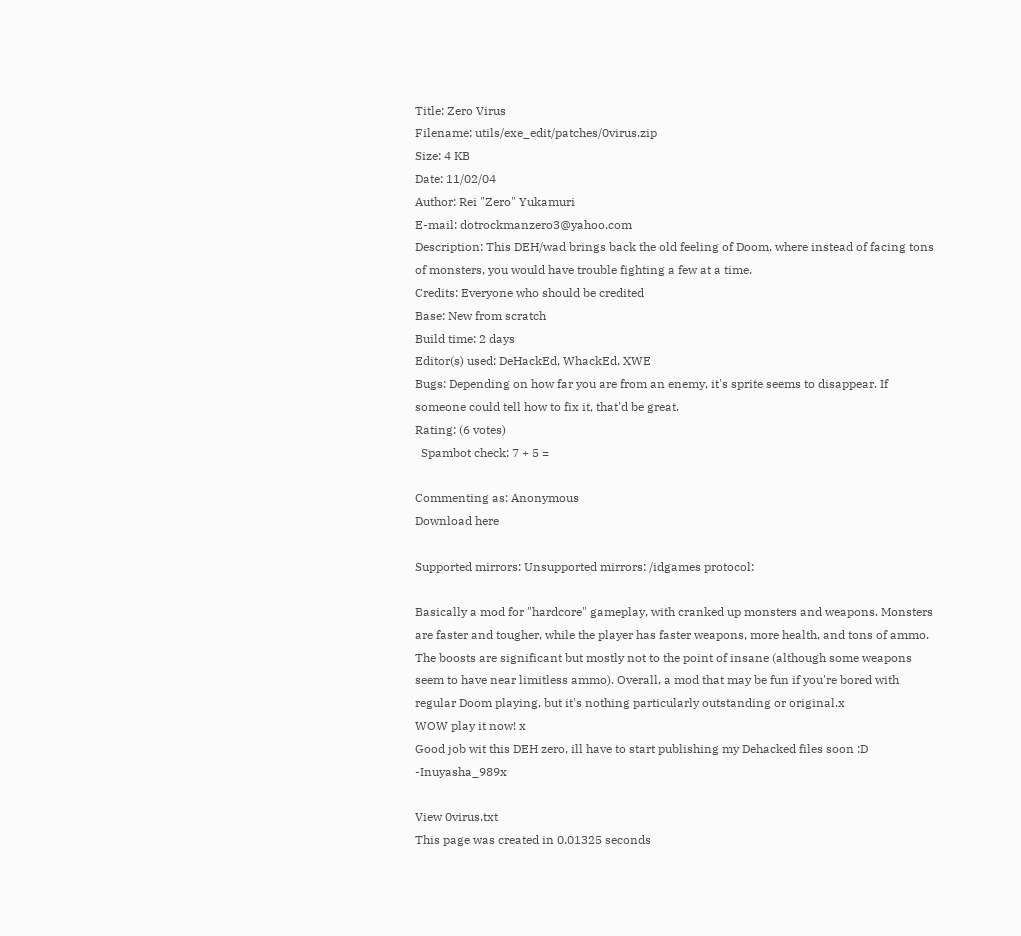Title: Zero Virus
Filename: utils/exe_edit/patches/0virus.zip
Size: 4 KB
Date: 11/02/04
Author: Rei "Zero" Yukamuri
E-mail: dotrockmanzero3@yahoo.com
Description: This DEH/wad brings back the old feeling of Doom, where instead of facing tons of monsters, you would have trouble fighting a few at a time.
Credits: Everyone who should be credited
Base: New from scratch
Build time: 2 days
Editor(s) used: DeHackEd, WhackEd, XWE
Bugs: Depending on how far you are from an enemy, it's sprite seems to disappear. If someone could tell how to fix it, that'd be great.
Rating: (6 votes)
  Spambot check: 7 + 5 =

Commenting as: Anonymous
Download here

Supported mirrors: Unsupported mirrors: /idgames protocol:

Basically a mod for "hardcore" gameplay, with cranked up monsters and weapons. Monsters are faster and tougher, while the player has faster weapons, more health, and tons of ammo. The boosts are significant but mostly not to the point of insane (although some weapons seem to have near limitless ammo). Overall, a mod that may be fun if you're bored with regular Doom playing, but it's nothing particularly outstanding or original.x
WOW play it now! x
Good job wit this DEH zero, ill have to start publishing my Dehacked files soon :D -Inuyasha_989x

View 0virus.txt
This page was created in 0.01325 seconds